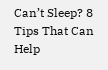Can’t Sleep? 8 Tips That Can Help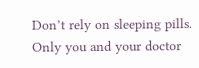Don’t rely on sleeping pills.
Only you and your doctor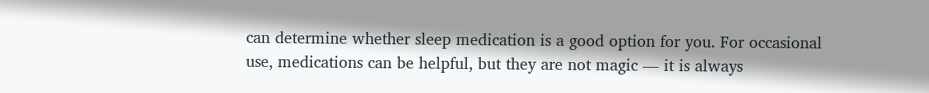can determine whether sleep medication is a good option for you. For occasional use, medications can be helpful, but they are not magic — it is always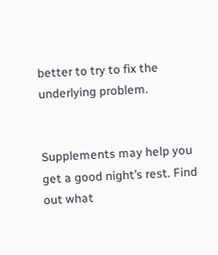better to try to fix the underlying problem.


Supplements may help you get a good night’s rest. Find out what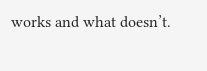works and what doesn’t.